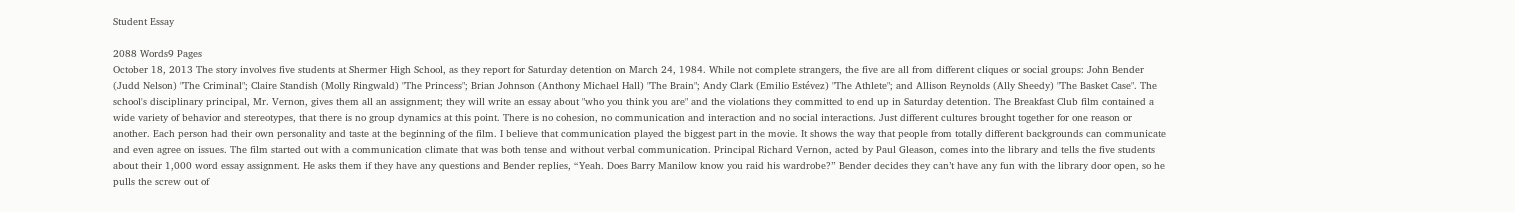Student Essay

2088 Words9 Pages
October 18, 2013 The story involves five students at Shermer High School, as they report for Saturday detention on March 24, 1984. While not complete strangers, the five are all from different cliques or social groups: John Bender (Judd Nelson) "The Criminal"; Claire Standish (Molly Ringwald) "The Princess"; Brian Johnson (Anthony Michael Hall) "The Brain"; Andy Clark (Emilio Estévez) "The Athlete"; and Allison Reynolds (Ally Sheedy) "The Basket Case". The school's disciplinary principal, Mr. Vernon, gives them all an assignment; they will write an essay about "who you think you are" and the violations they committed to end up in Saturday detention. The Breakfast Club film contained a wide variety of behavior and stereotypes, that there is no group dynamics at this point. There is no cohesion, no communication and interaction and no social interactions. Just different cultures brought together for one reason or another. Each person had their own personality and taste at the beginning of the film. I believe that communication played the biggest part in the movie. It shows the way that people from totally different backgrounds can communicate and even agree on issues. The film started out with a communication climate that was both tense and without verbal communication. Principal Richard Vernon, acted by Paul Gleason, comes into the library and tells the five students about their 1,000 word essay assignment. He asks them if they have any questions and Bender replies, “Yeah. Does Barry Manilow know you raid his wardrobe?” Bender decides they can’t have any fun with the library door open, so he pulls the screw out of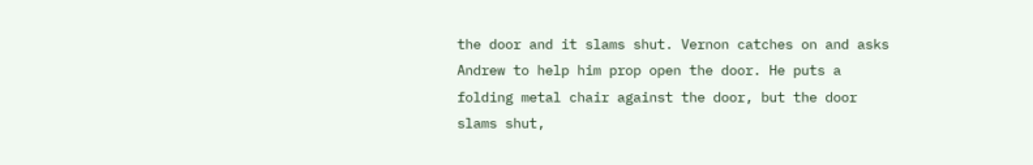the door and it slams shut. Vernon catches on and asks Andrew to help him prop open the door. He puts a folding metal chair against the door, but the door slams shut,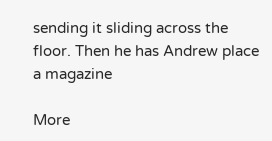sending it sliding across the floor. Then he has Andrew place a magazine

More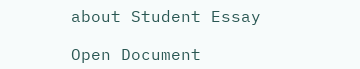about Student Essay

Open Document